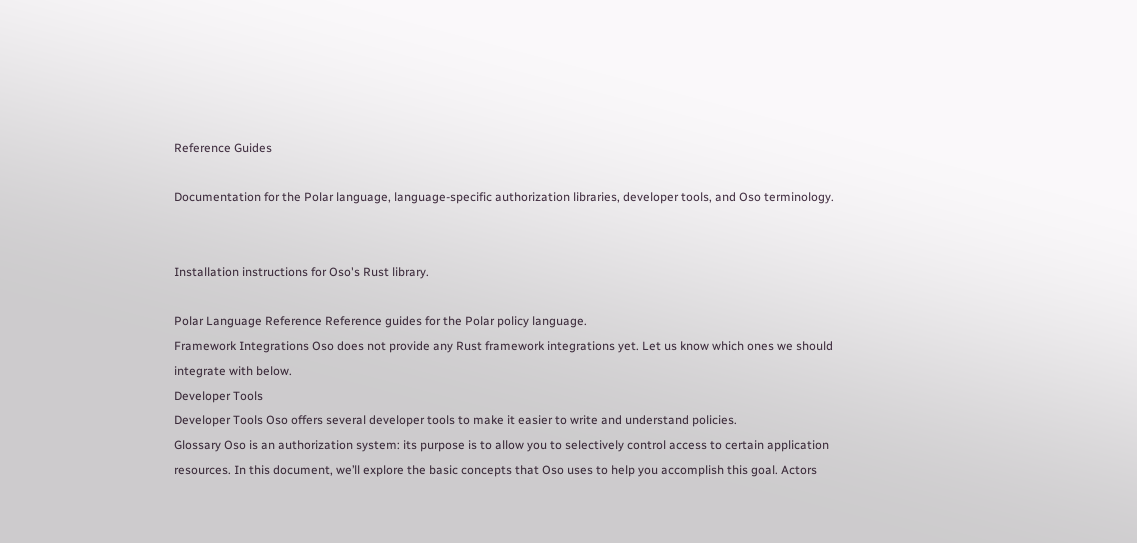Reference Guides

Documentation for the Polar language, language-specific authorization libraries, developer tools, and Oso terminology.


Installation instructions for Oso's Rust library.

Polar Language Reference Reference guides for the Polar policy language.
Framework Integrations Oso does not provide any Rust framework integrations yet. Let us know which ones we should integrate with below.
Developer Tools
Developer Tools Oso offers several developer tools to make it easier to write and understand policies.
Glossary Oso is an authorization system: its purpose is to allow you to selectively control access to certain application resources. In this document, we’ll explore the basic concepts that Oso uses to help you accomplish this goal. Actors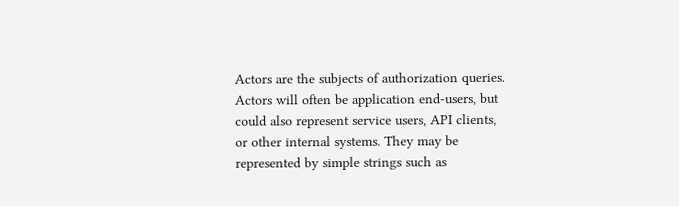Actors are the subjects of authorization queries. Actors will often be application end-users, but could also represent service users, API clients, or other internal systems. They may be represented by simple strings such as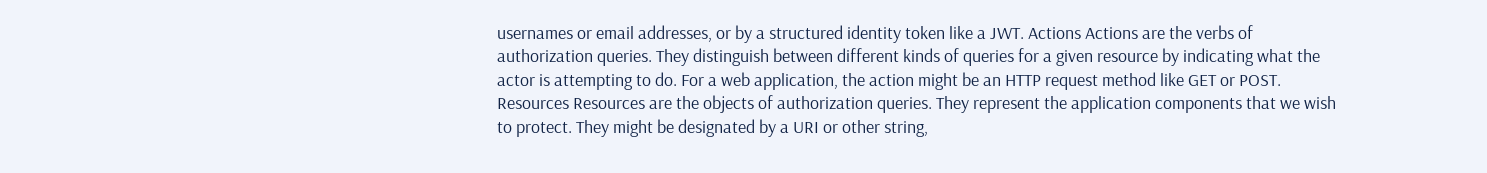usernames or email addresses, or by a structured identity token like a JWT. Actions Actions are the verbs of authorization queries. They distinguish between different kinds of queries for a given resource by indicating what the actor is attempting to do. For a web application, the action might be an HTTP request method like GET or POST. Resources Resources are the objects of authorization queries. They represent the application components that we wish to protect. They might be designated by a URI or other string,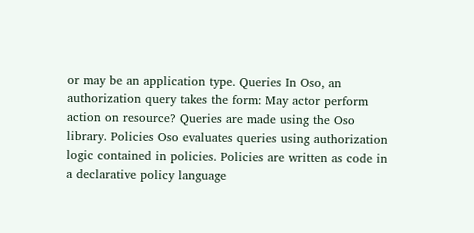or may be an application type. Queries In Oso, an authorization query takes the form: May actor perform action on resource? Queries are made using the Oso library. Policies Oso evaluates queries using authorization logic contained in policies. Policies are written as code in a declarative policy language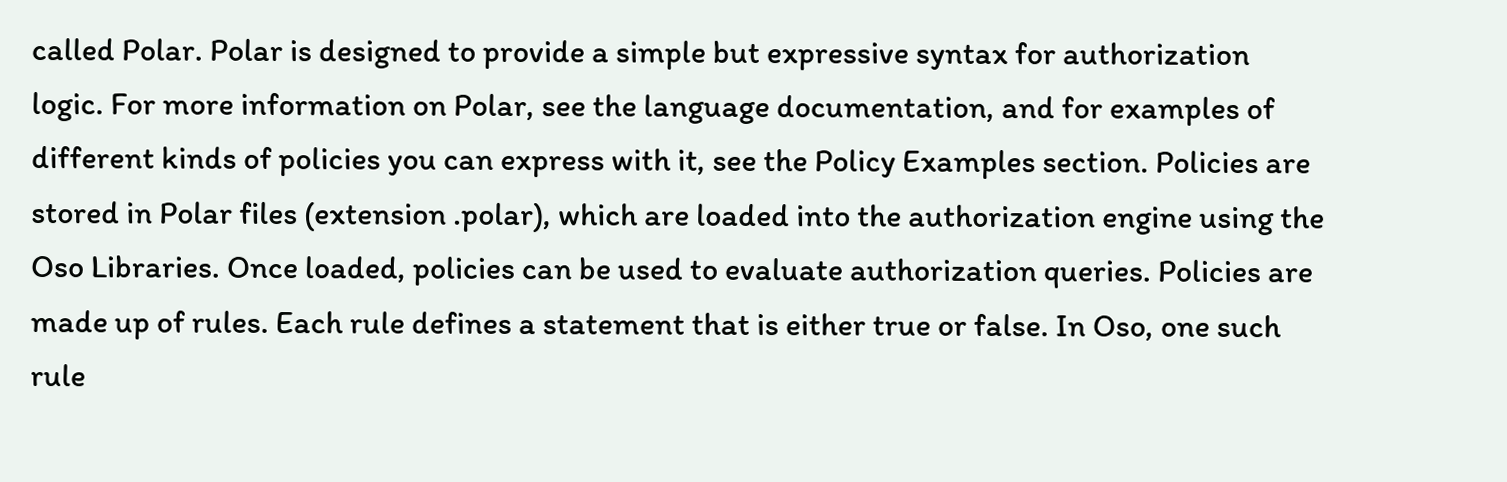called Polar. Polar is designed to provide a simple but expressive syntax for authorization logic. For more information on Polar, see the language documentation, and for examples of different kinds of policies you can express with it, see the Policy Examples section. Policies are stored in Polar files (extension .polar), which are loaded into the authorization engine using the Oso Libraries. Once loaded, policies can be used to evaluate authorization queries. Policies are made up of rules. Each rule defines a statement that is either true or false. In Oso, one such rule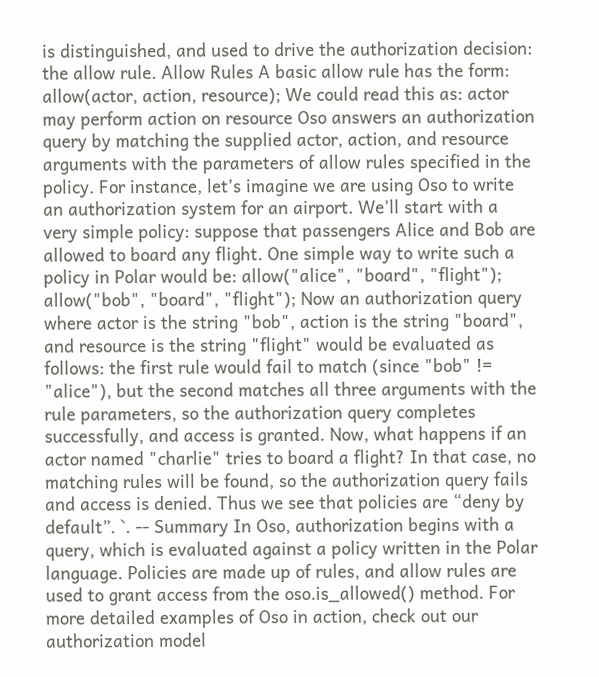is distinguished, and used to drive the authorization decision: the allow rule. Allow Rules A basic allow rule has the form: allow(actor, action, resource); We could read this as: actor may perform action on resource Oso answers an authorization query by matching the supplied actor, action, and resource arguments with the parameters of allow rules specified in the policy. For instance, let’s imagine we are using Oso to write an authorization system for an airport. We’ll start with a very simple policy: suppose that passengers Alice and Bob are allowed to board any flight. One simple way to write such a policy in Polar would be: allow("alice", "board", "flight"); allow("bob", "board", "flight"); Now an authorization query where actor is the string "bob", action is the string "board", and resource is the string "flight" would be evaluated as follows: the first rule would fail to match (since "bob" != "alice"), but the second matches all three arguments with the rule parameters, so the authorization query completes successfully, and access is granted. Now, what happens if an actor named "charlie" tries to board a flight? In that case, no matching rules will be found, so the authorization query fails and access is denied. Thus we see that policies are “deny by default”. `. -- Summary In Oso, authorization begins with a query, which is evaluated against a policy written in the Polar language. Policies are made up of rules, and allow rules are used to grant access from the oso.is_allowed() method. For more detailed examples of Oso in action, check out our authorization model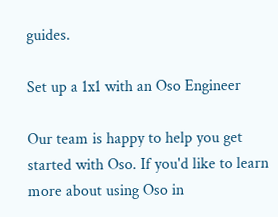guides.

Set up a 1x1 with an Oso Engineer

Our team is happy to help you get started with Oso. If you'd like to learn more about using Oso in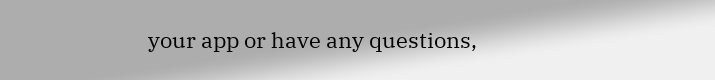your app or have any questions,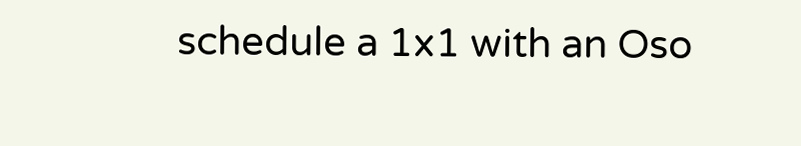schedule a 1x1 with an Oso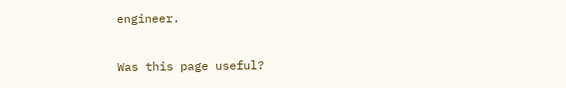engineer.

Was this page useful?